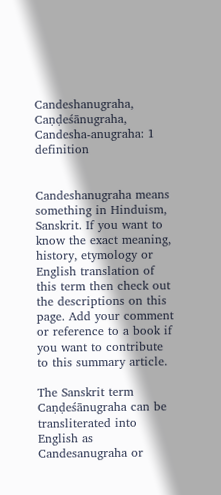Candeshanugraha, Caṇḍeśānugraha, Candesha-anugraha: 1 definition


Candeshanugraha means something in Hinduism, Sanskrit. If you want to know the exact meaning, history, etymology or English translation of this term then check out the descriptions on this page. Add your comment or reference to a book if you want to contribute to this summary article.

The Sanskrit term Caṇḍeśānugraha can be transliterated into English as Candesanugraha or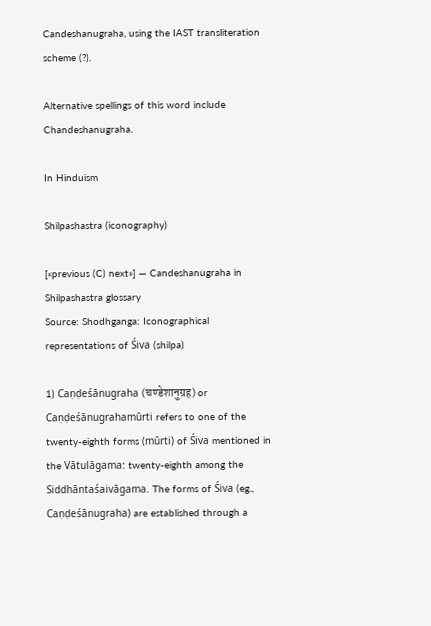Candeshanugraha, using the IAST transliteration scheme (?).

Alternative spellings of this word include Chandeshanugraha.

In Hinduism

Shilpashastra (iconography)

[«previous (C) next»] — Candeshanugraha in Shilpashastra glossary
Source: Shodhganga: Iconographical representations of Śiva (shilpa)

1) Caṇḍeśānugraha (चण्डेशानुग्रह) or Caṇḍeśānugrahamūrti refers to one of the twenty-eighth forms (mūrti) of Śiva mentioned in the Vātulāgama: twenty-eighth among the Siddhāntaśaivāgama. The forms of Śiva (eg., Caṇḍeśānugraha) are established through a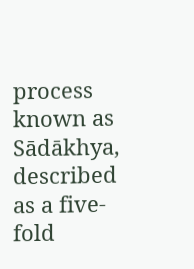process known as Sādākhya, described as a five-fold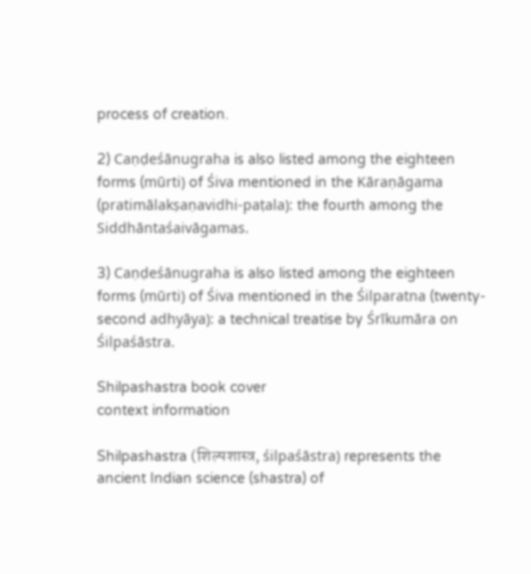process of creation.

2) Caṇḍeśānugraha is also listed among the eighteen forms (mūrti) of Śiva mentioned in the Kāraṇāgama (pratimālakṣaṇavidhi-paṭala): the fourth among the Siddhāntaśaivāgamas.

3) Caṇḍeśānugraha is also listed among the eighteen forms (mūrti) of Śiva mentioned in the Śilparatna (twenty-second adhyāya): a technical treatise by Śrīkumāra on Śilpaśāstra.

Shilpashastra book cover
context information

Shilpashastra (शिल्पशास्त्र, śilpaśāstra) represents the ancient Indian science (shastra) of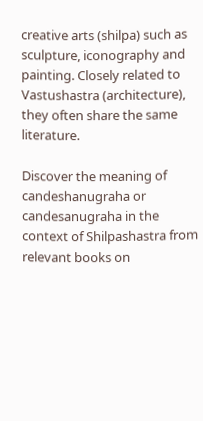creative arts (shilpa) such as sculpture, iconography and painting. Closely related to Vastushastra (architecture), they often share the same literature.

Discover the meaning of candeshanugraha or candesanugraha in the context of Shilpashastra from relevant books on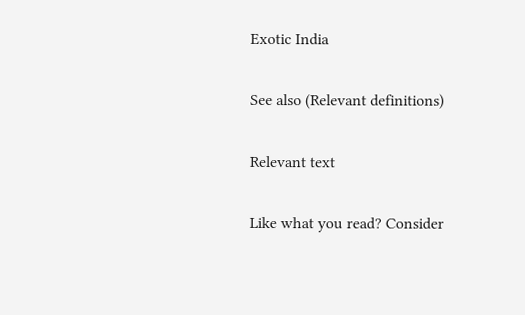Exotic India

See also (Relevant definitions)

Relevant text

Like what you read? Consider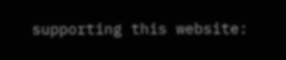supporting this website: